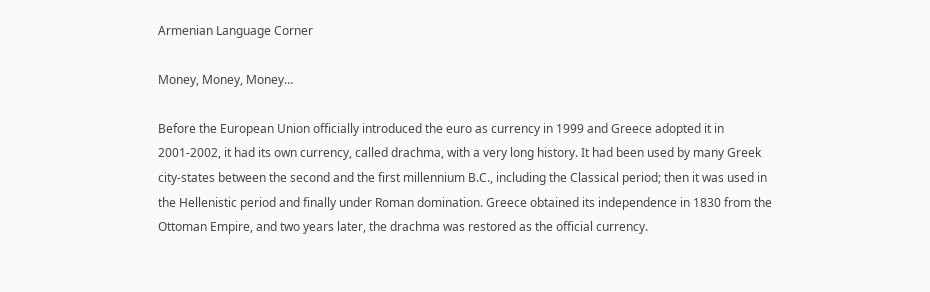Armenian Language Corner

Money, Money, Money…

Before the European Union officially introduced the euro as currency in 1999 and Greece adopted it in 2001-2002, it had its own currency, called drachma, with a very long history. It had been used by many Greek city-states between the second and the first millennium B.C., including the Classical period; then it was used in the Hellenistic period and finally under Roman domination. Greece obtained its independence in 1830 from the Ottoman Empire, and two years later, the drachma was restored as the official currency.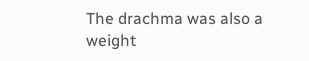The drachma was also a weight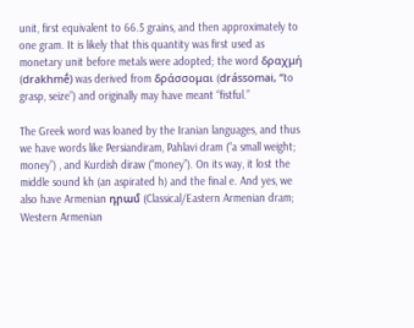unit, first equivalent to 66.5 grains, and then approximately to one gram. It is likely that this quantity was first used as monetary unit before metals were adopted; the word δραχμή (drakhmḗ) was derived from δράσσομαι (drássomai, “to grasp, seize”) and originally may have meant “fistful.”

The Greek word was loaned by the Iranian languages, and thus we have words like Persiandiram, Pahlavi dram (“a small weight; money”) , and Kurdish diraw (“money”). On its way, it lost the middle sound kh (an aspirated h) and the final e. And yes, we also have Armenian դրամ (Classical/Eastern Armenian dram; Western Armenian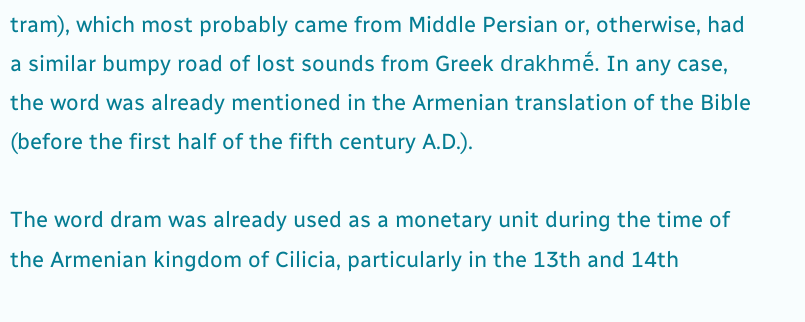tram), which most probably came from Middle Persian or, otherwise, had a similar bumpy road of lost sounds from Greek drakhmḗ. In any case, the word was already mentioned in the Armenian translation of the Bible (before the first half of the fifth century A.D.).

The word dram was already used as a monetary unit during the time of the Armenian kingdom of Cilicia, particularly in the 13th and 14th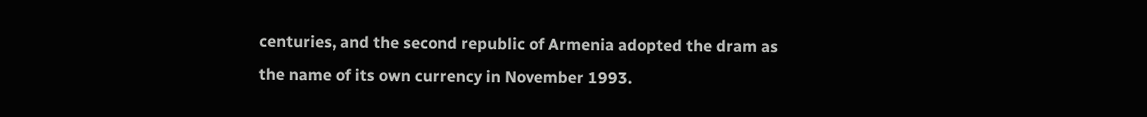centuries, and the second republic of Armenia adopted the dram as the name of its own currency in November 1993.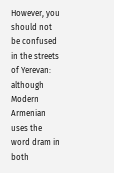However, you should not be confused in the streets of Yerevan: although Modern Armenian uses the word dram in both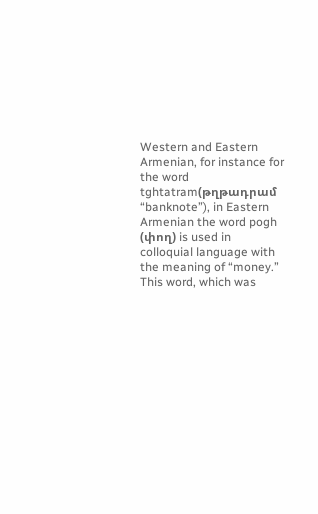Western and Eastern Armenian, for instance for the word tghtatram(թղթադրամ “banknote”), in Eastern Armenian the word pogh (փող) is used in colloquial language with the meaning of “money.” This word, which was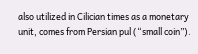also utilized in Cilician times as a monetary unit, comes from Persian pul (“small coin”).